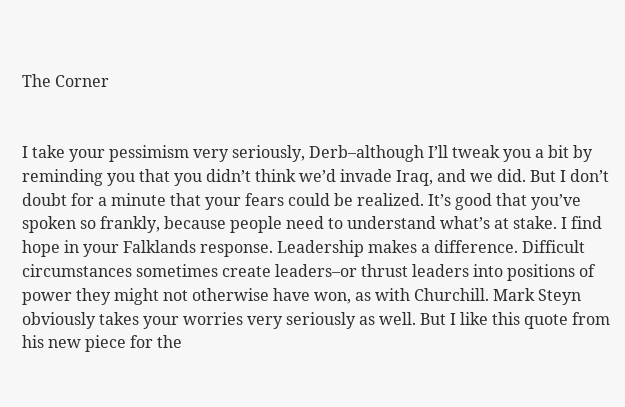The Corner


I take your pessimism very seriously, Derb–although I’ll tweak you a bit by reminding you that you didn’t think we’d invade Iraq, and we did. But I don’t doubt for a minute that your fears could be realized. It’s good that you’ve spoken so frankly, because people need to understand what’s at stake. I find hope in your Falklands response. Leadership makes a difference. Difficult circumstances sometimes create leaders–or thrust leaders into positions of power they might not otherwise have won, as with Churchill. Mark Steyn obviously takes your worries very seriously as well. But I like this quote from his new piece for the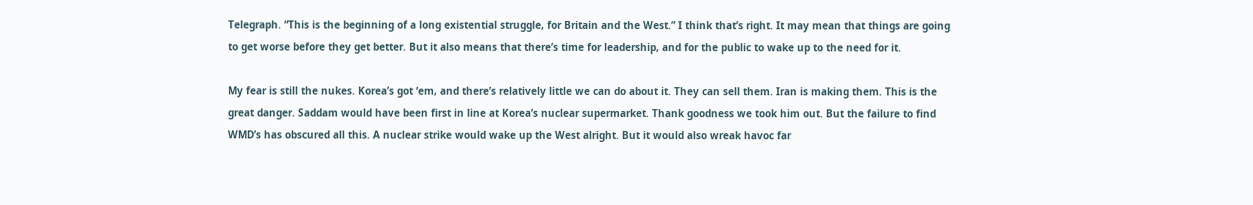Telegraph. “This is the beginning of a long existential struggle, for Britain and the West.” I think that’s right. It may mean that things are going to get worse before they get better. But it also means that there’s time for leadership, and for the public to wake up to the need for it.

My fear is still the nukes. Korea’s got ‘em, and there’s relatively little we can do about it. They can sell them. Iran is making them. This is the great danger. Saddam would have been first in line at Korea’s nuclear supermarket. Thank goodness we took him out. But the failure to find WMD’s has obscured all this. A nuclear strike would wake up the West alright. But it would also wreak havoc far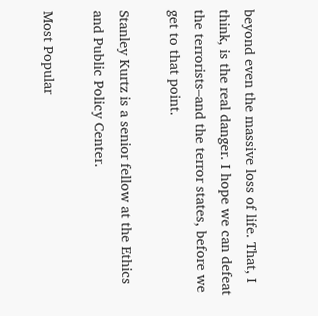beyond even the massive loss of life. That, I think, is the real danger. I hope we can defeat the terrorists–and the terror states, before we get to that point.

Stanley Kurtz is a senior fellow at the Ethics and Public Policy Center.

Most Popular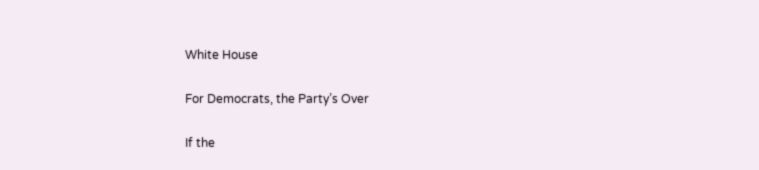White House

For Democrats, the Party’s Over

If the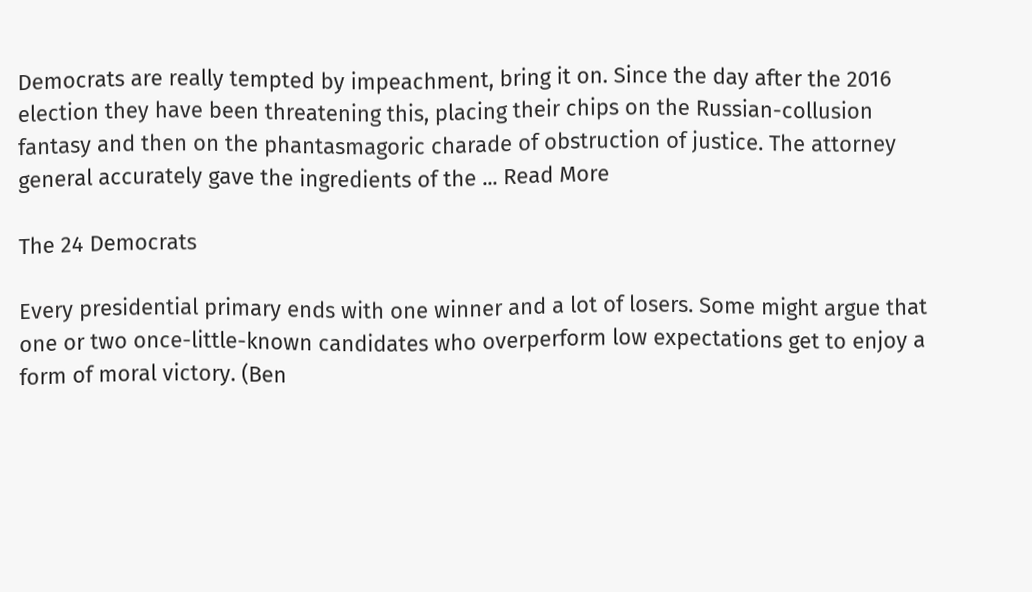Democrats are really tempted by impeachment, bring it on. Since the day after the 2016 election they have been threatening this, placing their chips on the Russian-collusion fantasy and then on the phantasmagoric charade of obstruction of justice. The attorney general accurately gave the ingredients of the ... Read More

The 24 Democrats

Every presidential primary ends with one winner and a lot of losers. Some might argue that one or two once-little-known candidates who overperform low expectations get to enjoy a form of moral victory. (Ben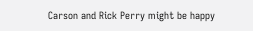Carson and Rick Perry might be happy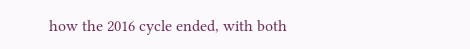how the 2016 cycle ended, with both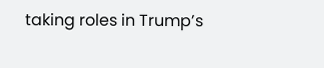taking roles in Trump’s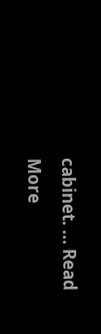cabinet. ... Read More